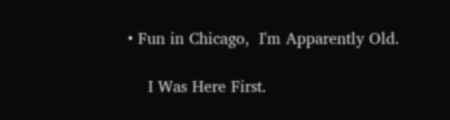• Fun in Chicago,  I'm Apparently Old.

    I Was Here First.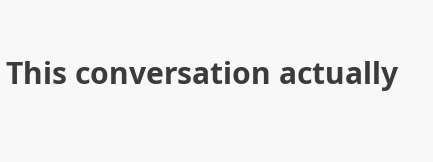This conversation actually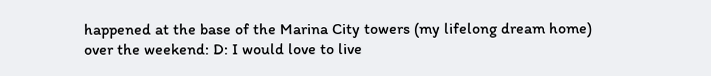happened at the base of the Marina City towers (my lifelong dream home) over the weekend: D: I would love to live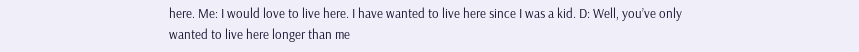here. Me: I would love to live here. I have wanted to live here since I was a kid. D: Well, you’ve only wanted to live here longer than me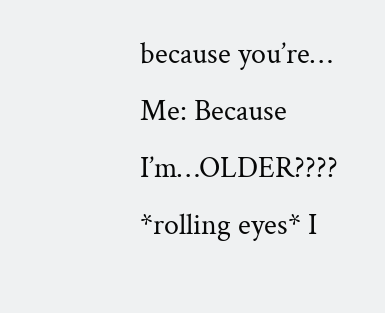because you’re… Me: Because I’m…OLDER???? *rolling eyes* I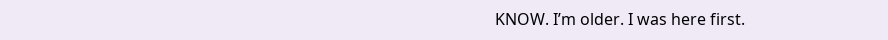KNOW. I’m older. I was here first.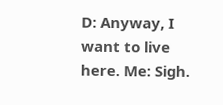D: Anyway, I want to live here. Me: Sigh.